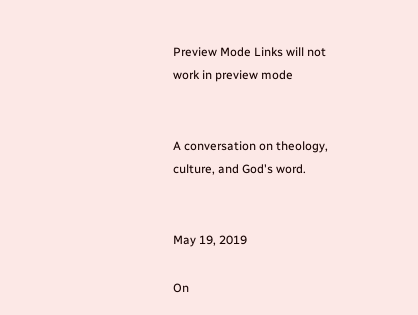Preview Mode Links will not work in preview mode


A conversation on theology, culture, and God's word.


May 19, 2019

On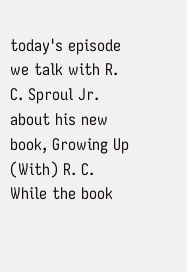today's episode we talk with R. C. Sproul Jr. about his new book, Growing Up (With) R. C. While the book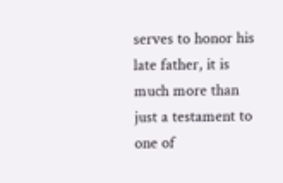serves to honor his late father, it is much more than just a testament to one of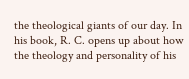the theological giants of our day. In his book, R. C. opens up about how the theology and personality of his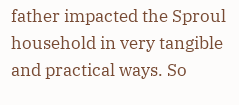father impacted the Sproul household in very tangible and practical ways. So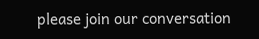please join our conversation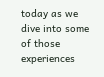today as we dive into some of those experiences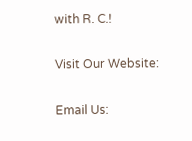with R. C.!

Visit Our Website:

Email Us: